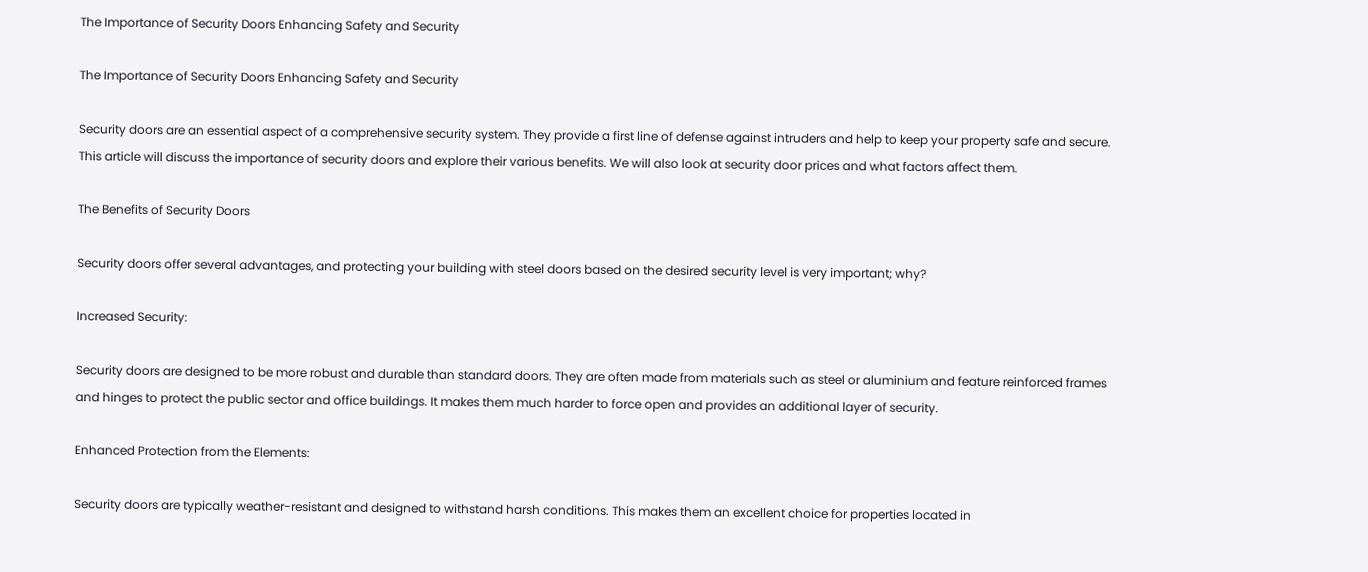The Importance of Security Doors Enhancing Safety and Security

The Importance of Security Doors Enhancing Safety and Security

Security doors are an essential aspect of a comprehensive security system. They provide a first line of defense against intruders and help to keep your property safe and secure. This article will discuss the importance of security doors and explore their various benefits. We will also look at security door prices and what factors affect them.

The Benefits of Security Doors

Security doors offer several advantages, and protecting your building with steel doors based on the desired security level is very important; why?

Increased Security:

Security doors are designed to be more robust and durable than standard doors. They are often made from materials such as steel or aluminium and feature reinforced frames and hinges to protect the public sector and office buildings. It makes them much harder to force open and provides an additional layer of security.

Enhanced Protection from the Elements:

Security doors are typically weather-resistant and designed to withstand harsh conditions. This makes them an excellent choice for properties located in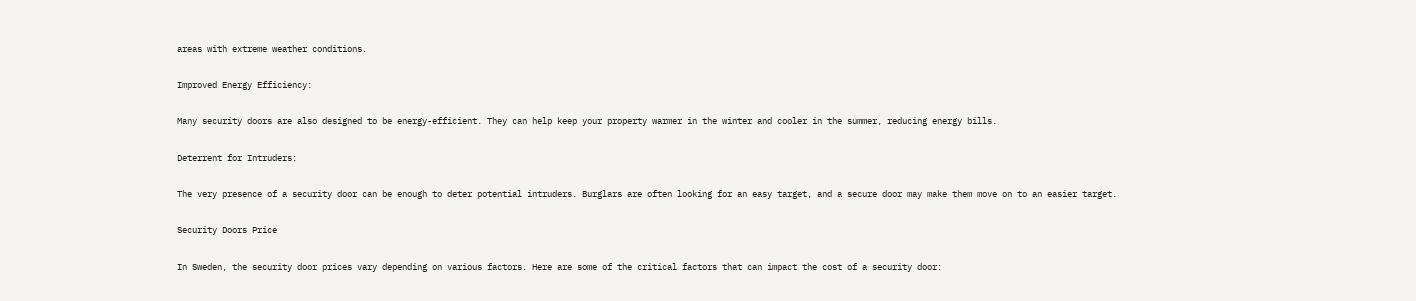areas with extreme weather conditions.

Improved Energy Efficiency:

Many security doors are also designed to be energy-efficient. They can help keep your property warmer in the winter and cooler in the summer, reducing energy bills.

Deterrent for Intruders:

The very presence of a security door can be enough to deter potential intruders. Burglars are often looking for an easy target, and a secure door may make them move on to an easier target.

Security Doors Price

In Sweden, the security door prices vary depending on various factors. Here are some of the critical factors that can impact the cost of a security door: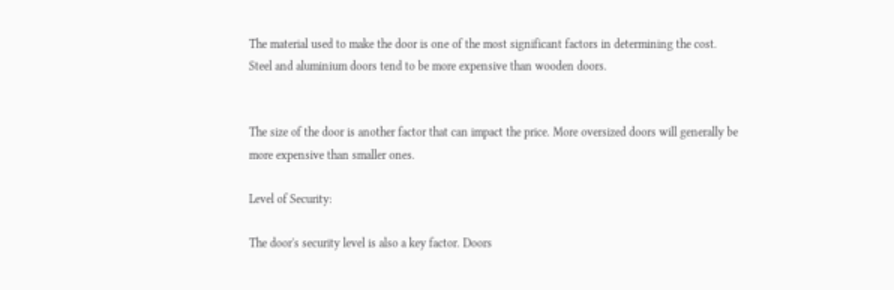The material used to make the door is one of the most significant factors in determining the cost. Steel and aluminium doors tend to be more expensive than wooden doors.


The size of the door is another factor that can impact the price. More oversized doors will generally be more expensive than smaller ones.

Level of Security:

The door's security level is also a key factor. Doors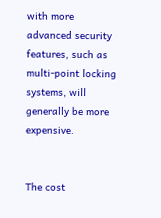with more advanced security features, such as multi-point locking systems, will generally be more expensive.


The cost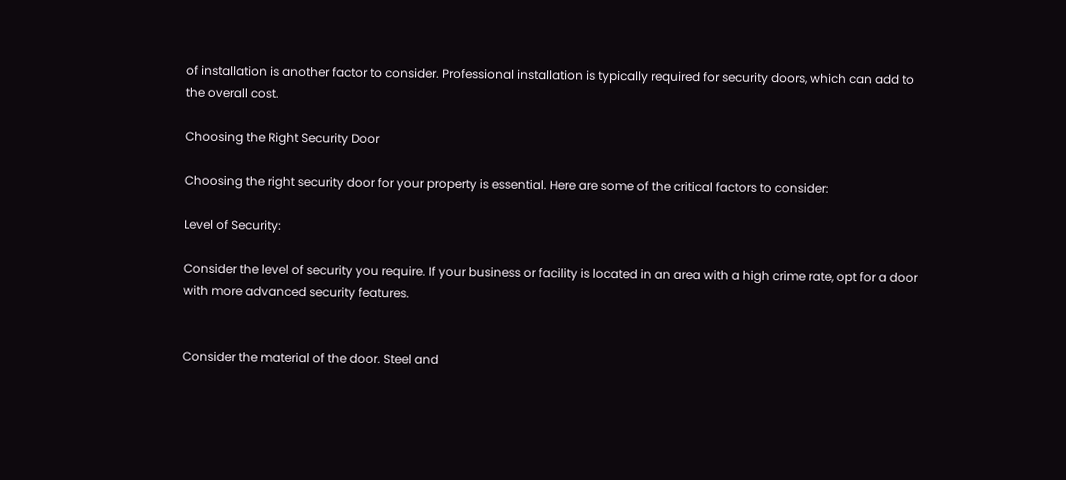of installation is another factor to consider. Professional installation is typically required for security doors, which can add to the overall cost.

Choosing the Right Security Door

Choosing the right security door for your property is essential. Here are some of the critical factors to consider:

Level of Security:

Consider the level of security you require. If your business or facility is located in an area with a high crime rate, opt for a door with more advanced security features.


Consider the material of the door. Steel and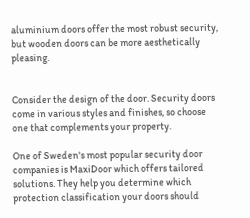aluminium doors offer the most robust security, but wooden doors can be more aesthetically pleasing.


Consider the design of the door. Security doors come in various styles and finishes, so choose one that complements your property.

One of Sweden's most popular security door companies is MaxiDoor which offers tailored solutions. They help you determine which protection classification your doors should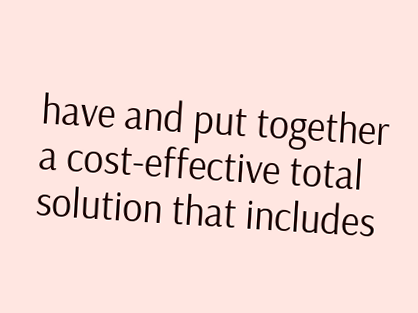have and put together a cost-effective total solution that includes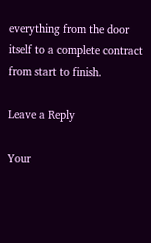everything from the door itself to a complete contract from start to finish.

Leave a Reply

Your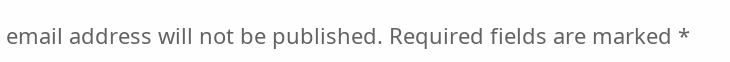email address will not be published. Required fields are marked *